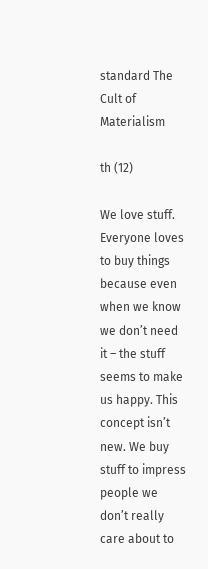standard The Cult of Materialism

th (12)

We love stuff. Everyone loves to buy things because even when we know we don’t need it – the stuff seems to make us happy. This concept isn’t new. We buy stuff to impress people we don’t really care about to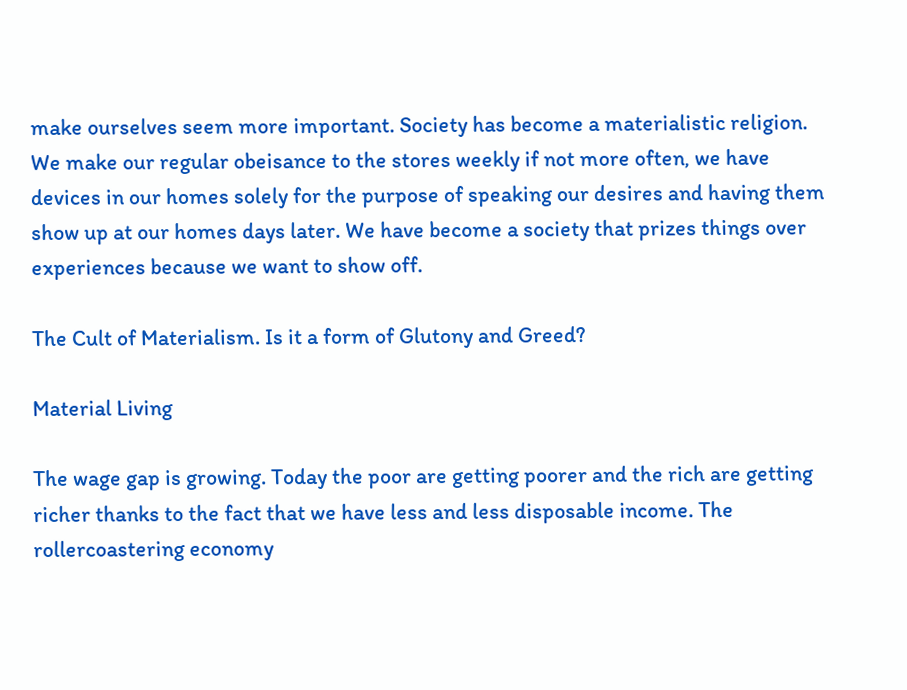make ourselves seem more important. Society has become a materialistic religion. We make our regular obeisance to the stores weekly if not more often, we have devices in our homes solely for the purpose of speaking our desires and having them show up at our homes days later. We have become a society that prizes things over experiences because we want to show off.

The Cult of Materialism. Is it a form of Glutony and Greed?

Material Living

The wage gap is growing. Today the poor are getting poorer and the rich are getting richer thanks to the fact that we have less and less disposable income. The rollercoastering economy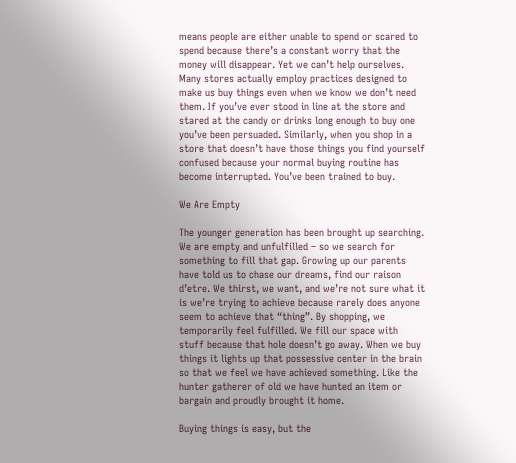means people are either unable to spend or scared to spend because there’s a constant worry that the money will disappear. Yet we can’t help ourselves. Many stores actually employ practices designed to make us buy things even when we know we don’t need them. If you’ve ever stood in line at the store and stared at the candy or drinks long enough to buy one you’ve been persuaded. Similarly, when you shop in a store that doesn’t have those things you find yourself confused because your normal buying routine has become interrupted. You’ve been trained to buy.

We Are Empty

The younger generation has been brought up searching. We are empty and unfulfilled – so we search for something to fill that gap. Growing up our parents have told us to chase our dreams, find our raison d’etre. We thirst, we want, and we’re not sure what it is we’re trying to achieve because rarely does anyone seem to achieve that “thing”. By shopping, we temporarily feel fulfilled. We fill our space with stuff because that hole doesn’t go away. When we buy things it lights up that possessive center in the brain so that we feel we have achieved something. Like the hunter gatherer of old we have hunted an item or bargain and proudly brought it home.

Buying things is easy, but the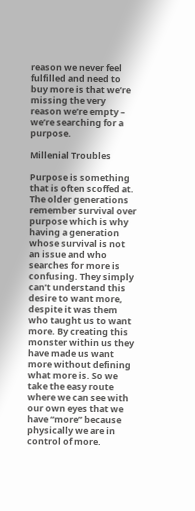reason we never feel fulfilled and need to buy more is that we’re missing the very reason we’re empty – we’re searching for a purpose.

Millenial Troubles

Purpose is something that is often scoffed at. The older generations remember survival over purpose which is why having a generation whose survival is not an issue and who searches for more is confusing. They simply can’t understand this desire to want more, despite it was them who taught us to want more. By creating this monster within us they have made us want more without defining what more is. So we take the easy route where we can see with our own eyes that we have “more” because physically we are in control of more.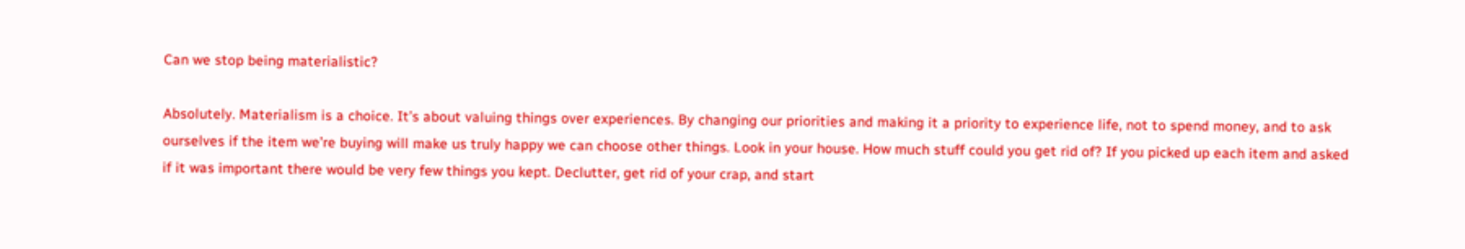Can we stop being materialistic?

Absolutely. Materialism is a choice. It’s about valuing things over experiences. By changing our priorities and making it a priority to experience life, not to spend money, and to ask ourselves if the item we’re buying will make us truly happy we can choose other things. Look in your house. How much stuff could you get rid of? If you picked up each item and asked if it was important there would be very few things you kept. Declutter, get rid of your crap, and start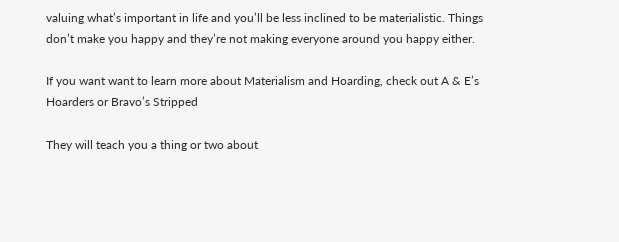valuing what’s important in life and you’ll be less inclined to be materialistic. Things don’t make you happy and they’re not making everyone around you happy either.

If you want want to learn more about Materialism and Hoarding, check out A & E’s Hoarders or Bravo’s Stripped

They will teach you a thing or two about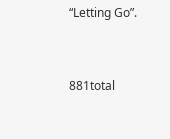“Letting Go”.


881total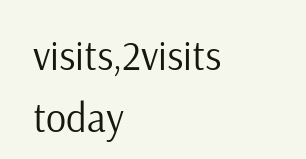visits,2visits today